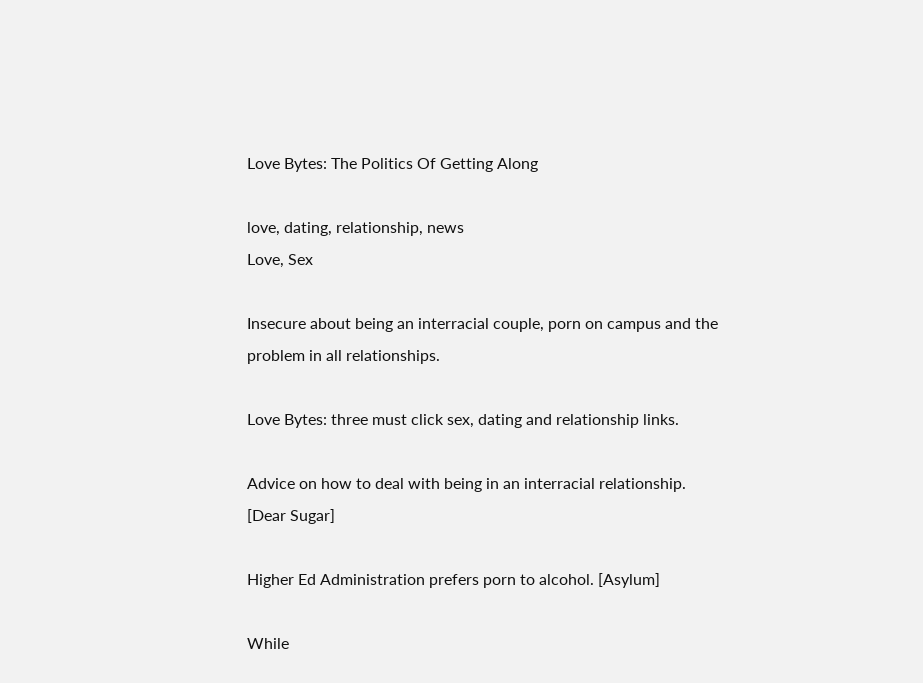Love Bytes: The Politics Of Getting Along

love, dating, relationship, news
Love, Sex

Insecure about being an interracial couple, porn on campus and the problem in all relationships.

Love Bytes: three must click sex, dating and relationship links.

Advice on how to deal with being in an interracial relationship.  [Dear Sugar]

Higher Ed Administration prefers porn to alcohol. [Asylum]

While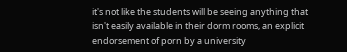it's not like the students will be seeing anything that isn't easily available in their dorm rooms, an explicit endorsement of porn by a university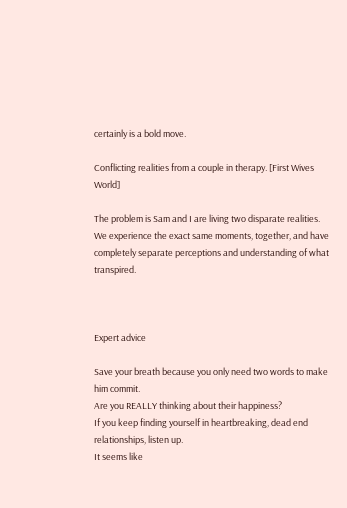certainly is a bold move.

Conflicting realities from a couple in therapy. [First Wives World]

The problem is Sam and I are living two disparate realities. We experience the exact same moments, together, and have completely separate perceptions and understanding of what transpired.



Expert advice

Save your breath because you only need two words to make him commit.
Are you REALLY thinking about their happiness?
If you keep finding yourself in heartbreaking, dead end relationships, listen up.
It seems like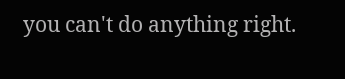you can't do anything right.